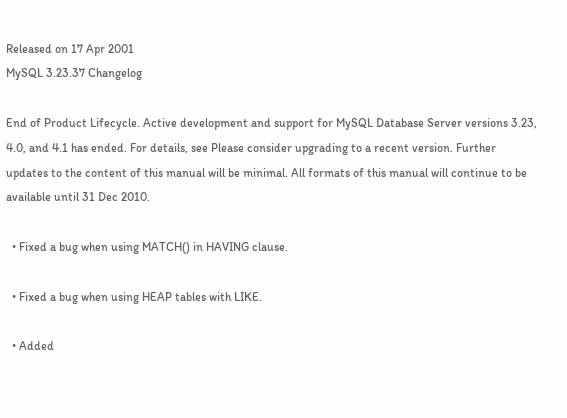Released on 17 Apr 2001
MySQL 3.23.37 Changelog

End of Product Lifecycle. Active development and support for MySQL Database Server versions 3.23, 4.0, and 4.1 has ended. For details, see Please consider upgrading to a recent version. Further updates to the content of this manual will be minimal. All formats of this manual will continue to be available until 31 Dec 2010.

  • Fixed a bug when using MATCH() in HAVING clause.

  • Fixed a bug when using HEAP tables with LIKE.

  • Added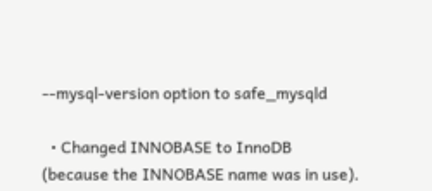--mysql-version option to safe_mysqld

  • Changed INNOBASE to InnoDB (because the INNOBASE name was in use).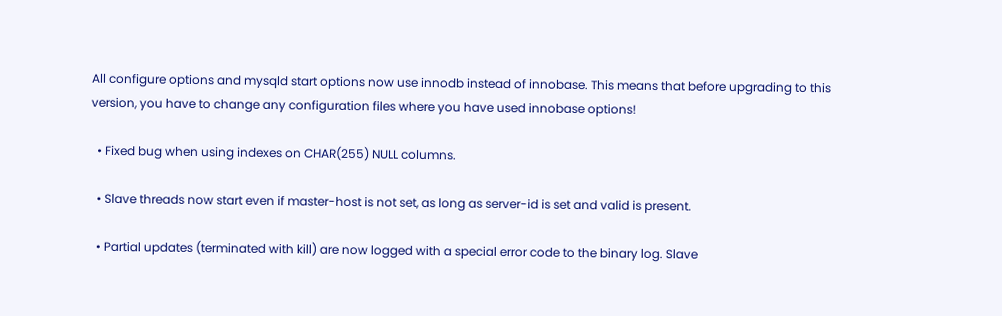All configure options and mysqld start options now use innodb instead of innobase. This means that before upgrading to this version, you have to change any configuration files where you have used innobase options!

  • Fixed bug when using indexes on CHAR(255) NULL columns.

  • Slave threads now start even if master-host is not set, as long as server-id is set and valid is present.

  • Partial updates (terminated with kill) are now logged with a special error code to the binary log. Slave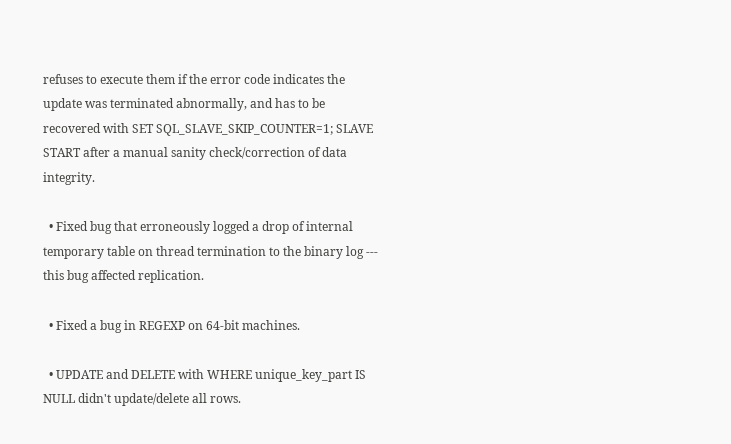refuses to execute them if the error code indicates the update was terminated abnormally, and has to be recovered with SET SQL_SLAVE_SKIP_COUNTER=1; SLAVE START after a manual sanity check/correction of data integrity.

  • Fixed bug that erroneously logged a drop of internal temporary table on thread termination to the binary log --- this bug affected replication.

  • Fixed a bug in REGEXP on 64-bit machines.

  • UPDATE and DELETE with WHERE unique_key_part IS NULL didn't update/delete all rows.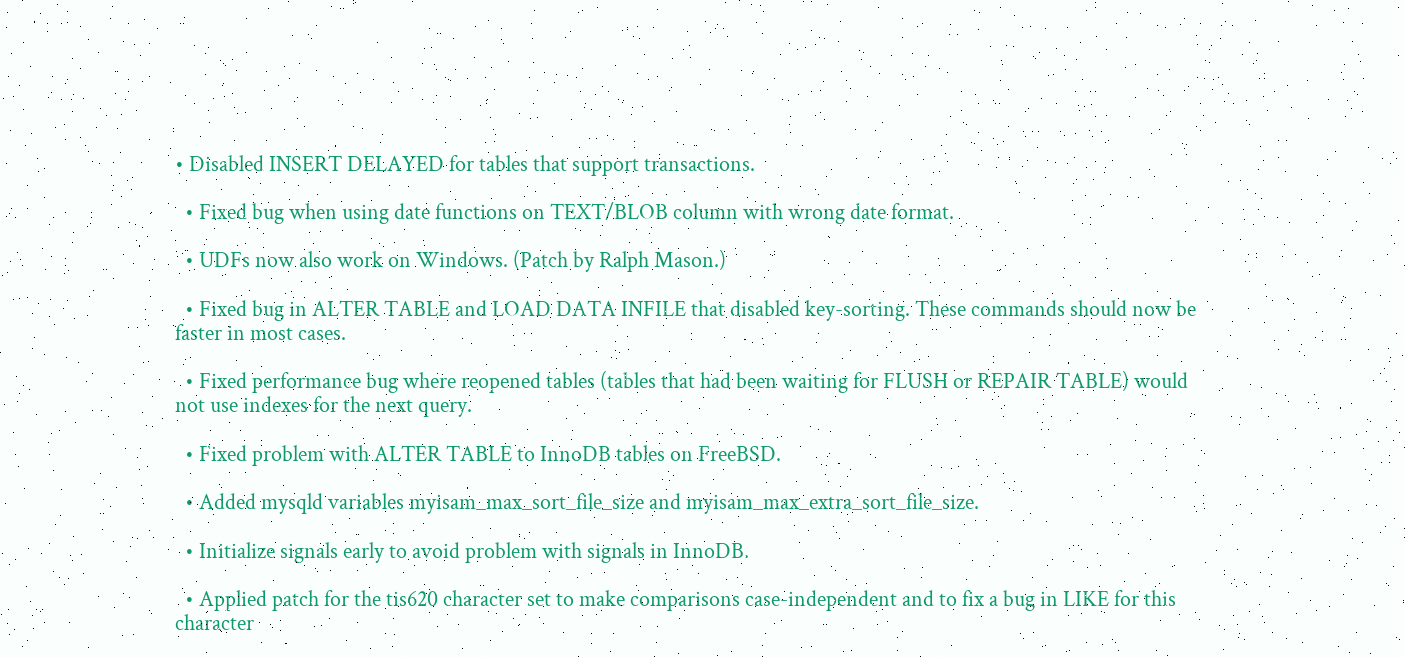• Disabled INSERT DELAYED for tables that support transactions.

  • Fixed bug when using date functions on TEXT/BLOB column with wrong date format.

  • UDFs now also work on Windows. (Patch by Ralph Mason.)

  • Fixed bug in ALTER TABLE and LOAD DATA INFILE that disabled key-sorting. These commands should now be faster in most cases.

  • Fixed performance bug where reopened tables (tables that had been waiting for FLUSH or REPAIR TABLE) would not use indexes for the next query.

  • Fixed problem with ALTER TABLE to InnoDB tables on FreeBSD.

  • Added mysqld variables myisam_max_sort_file_size and myisam_max_extra_sort_file_size.

  • Initialize signals early to avoid problem with signals in InnoDB.

  • Applied patch for the tis620 character set to make comparisons case-independent and to fix a bug in LIKE for this character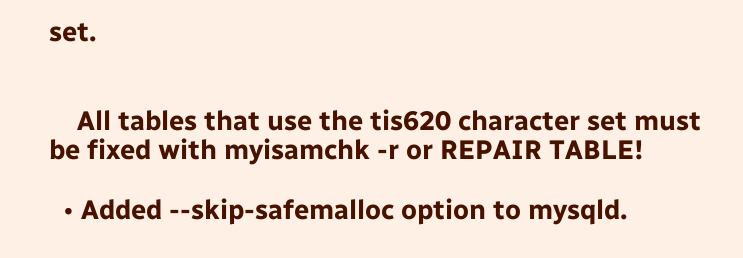set.


    All tables that use the tis620 character set must be fixed with myisamchk -r or REPAIR TABLE!

  • Added --skip-safemalloc option to mysqld.